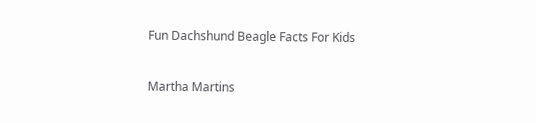Fun Dachshund Beagle Facts For Kids

Martha Martins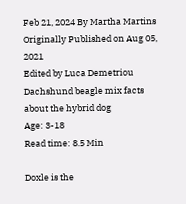Feb 21, 2024 By Martha Martins
Originally Published on Aug 05, 2021
Edited by Luca Demetriou
Dachshund beagle mix facts about the hybrid dog
Age: 3-18
Read time: 8.5 Min

Doxle is the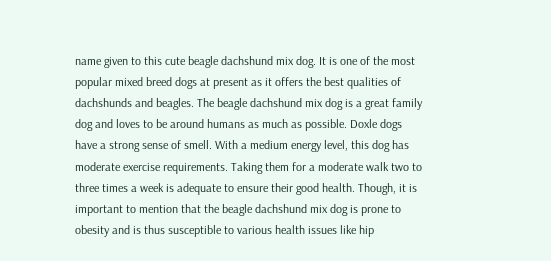name given to this cute beagle dachshund mix dog. It is one of the most popular mixed breed dogs at present as it offers the best qualities of dachshunds and beagles. The beagle dachshund mix dog is a great family dog and loves to be around humans as much as possible. Doxle dogs have a strong sense of smell. With a medium energy level, this dog has moderate exercise requirements. Taking them for a moderate walk two to three times a week is adequate to ensure their good health. Though, it is important to mention that the beagle dachshund mix dog is prone to obesity and is thus susceptible to various health issues like hip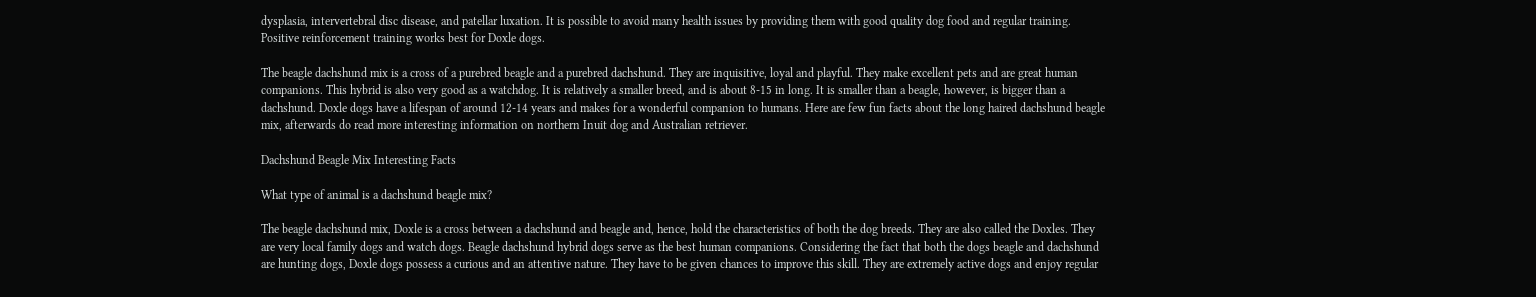dysplasia, intervertebral disc disease, and patellar luxation. It is possible to avoid many health issues by providing them with good quality dog food and regular training. Positive reinforcement training works best for Doxle dogs.

The beagle dachshund mix is a cross of a purebred beagle and a purebred dachshund. They are inquisitive, loyal and playful. They make excellent pets and are great human companions. This hybrid is also very good as a watchdog. It is relatively a smaller breed, and is about 8-15 in long. It is smaller than a beagle, however, is bigger than a dachshund. Doxle dogs have a lifespan of around 12-14 years and makes for a wonderful companion to humans. Here are few fun facts about the long haired dachshund beagle mix, afterwards do read more interesting information on northern Inuit dog and Australian retriever.

Dachshund Beagle Mix Interesting Facts

What type of animal is a dachshund beagle mix?

The beagle dachshund mix, Doxle is a cross between a dachshund and beagle and, hence, hold the characteristics of both the dog breeds. They are also called the Doxles. They are very local family dogs and watch dogs. Beagle dachshund hybrid dogs serve as the best human companions. Considering the fact that both the dogs beagle and dachshund are hunting dogs, Doxle dogs possess a curious and an attentive nature. They have to be given chances to improve this skill. They are extremely active dogs and enjoy regular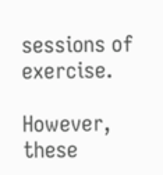sessions of exercise.

However, these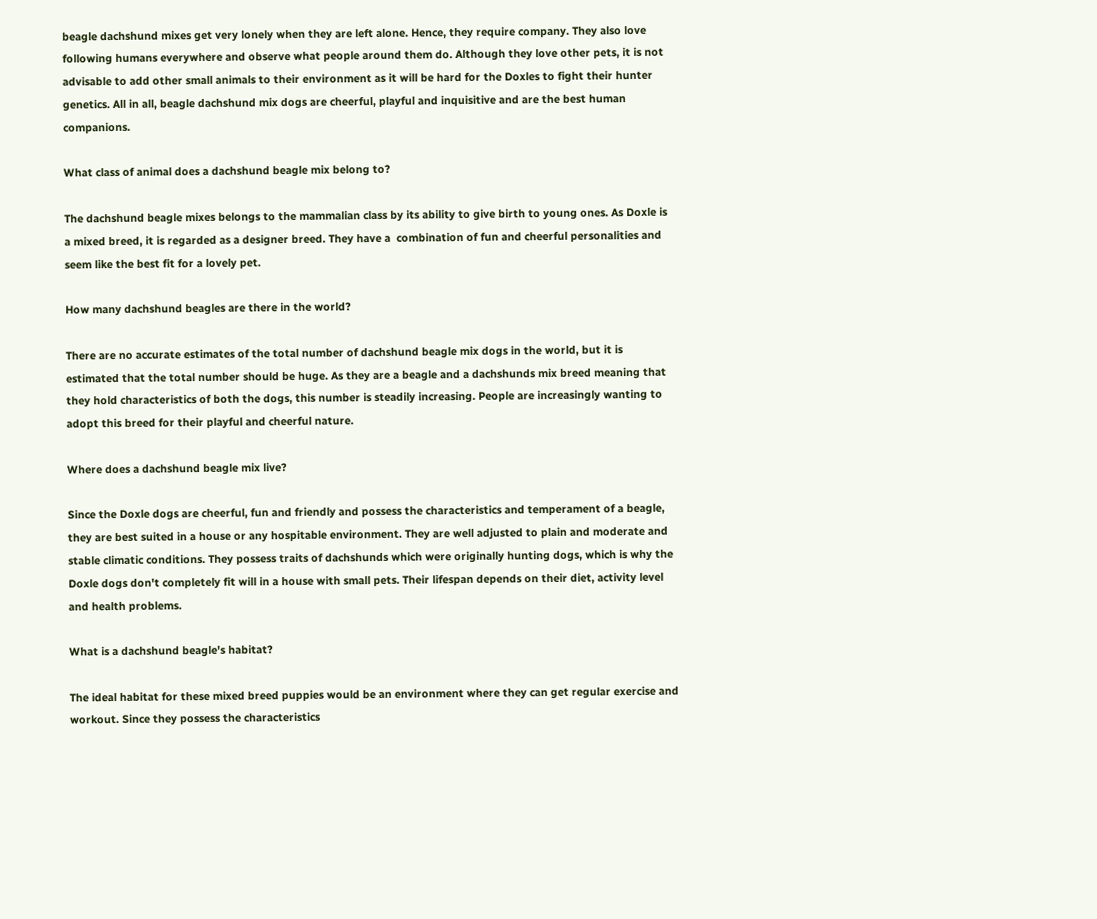beagle dachshund mixes get very lonely when they are left alone. Hence, they require company. They also love following humans everywhere and observe what people around them do. Although they love other pets, it is not advisable to add other small animals to their environment as it will be hard for the Doxles to fight their hunter genetics. All in all, beagle dachshund mix dogs are cheerful, playful and inquisitive and are the best human companions.

What class of animal does a dachshund beagle mix belong to?

The dachshund beagle mixes belongs to the mammalian class by its ability to give birth to young ones. As Doxle is a mixed breed, it is regarded as a designer breed. They have a  combination of fun and cheerful personalities and seem like the best fit for a lovely pet.

How many dachshund beagles are there in the world?

There are no accurate estimates of the total number of dachshund beagle mix dogs in the world, but it is estimated that the total number should be huge. As they are a beagle and a dachshunds mix breed meaning that they hold characteristics of both the dogs, this number is steadily increasing. People are increasingly wanting to adopt this breed for their playful and cheerful nature.

Where does a dachshund beagle mix live?

Since the Doxle dogs are cheerful, fun and friendly and possess the characteristics and temperament of a beagle, they are best suited in a house or any hospitable environment. They are well adjusted to plain and moderate and stable climatic conditions. They possess traits of dachshunds which were originally hunting dogs, which is why the Doxle dogs don't completely fit will in a house with small pets. Their lifespan depends on their diet, activity level and health problems.

What is a dachshund beagle's habitat?

The ideal habitat for these mixed breed puppies would be an environment where they can get regular exercise and workout. Since they possess the characteristics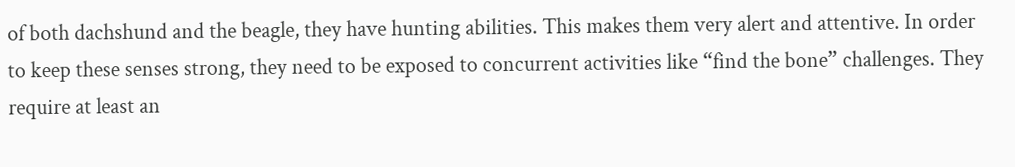of both dachshund and the beagle, they have hunting abilities. This makes them very alert and attentive. In order to keep these senses strong, they need to be exposed to concurrent activities like “find the bone” challenges. They require at least an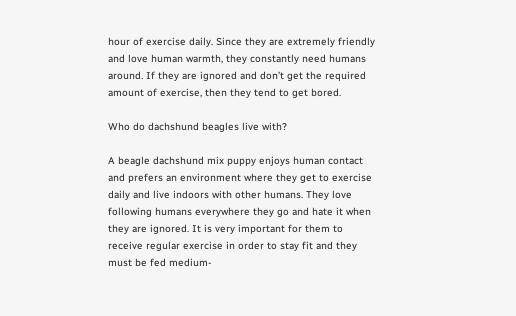hour of exercise daily. Since they are extremely friendly and love human warmth, they constantly need humans around. If they are ignored and don’t get the required amount of exercise, then they tend to get bored.

Who do dachshund beagles live with?

A beagle dachshund mix puppy enjoys human contact and prefers an environment where they get to exercise daily and live indoors with other humans. They love following humans everywhere they go and hate it when they are ignored. It is very important for them to receive regular exercise in order to stay fit and they must be fed medium-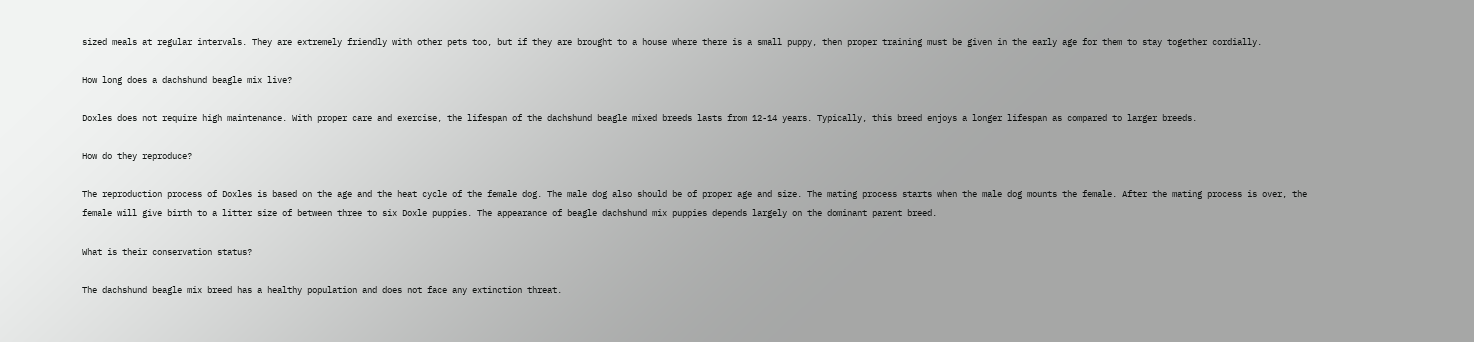sized meals at regular intervals. They are extremely friendly with other pets too, but if they are brought to a house where there is a small puppy, then proper training must be given in the early age for them to stay together cordially.

How long does a dachshund beagle mix live?

Doxles does not require high maintenance. With proper care and exercise, the lifespan of the dachshund beagle mixed breeds lasts from 12-14 years. Typically, this breed enjoys a longer lifespan as compared to larger breeds.

How do they reproduce?

The reproduction process of Doxles is based on the age and the heat cycle of the female dog. The male dog also should be of proper age and size. The mating process starts when the male dog mounts the female. After the mating process is over, the female will give birth to a litter size of between three to six Doxle puppies. The appearance of beagle dachshund mix puppies depends largely on the dominant parent breed.

What is their conservation status?

The dachshund beagle mix breed has a healthy population and does not face any extinction threat.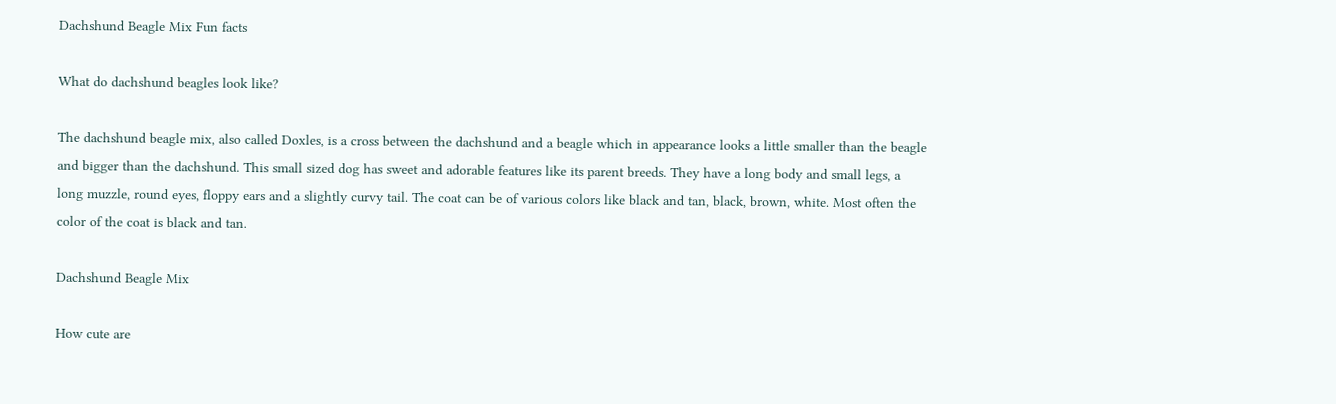Dachshund Beagle Mix Fun facts

What do dachshund beagles look like?

The dachshund beagle mix, also called Doxles, is a cross between the dachshund and a beagle which in appearance looks a little smaller than the beagle and bigger than the dachshund. This small sized dog has sweet and adorable features like its parent breeds. They have a long body and small legs, a long muzzle, round eyes, floppy ears and a slightly curvy tail. The coat can be of various colors like black and tan, black, brown, white. Most often the color of the coat is black and tan.

Dachshund Beagle Mix

How cute are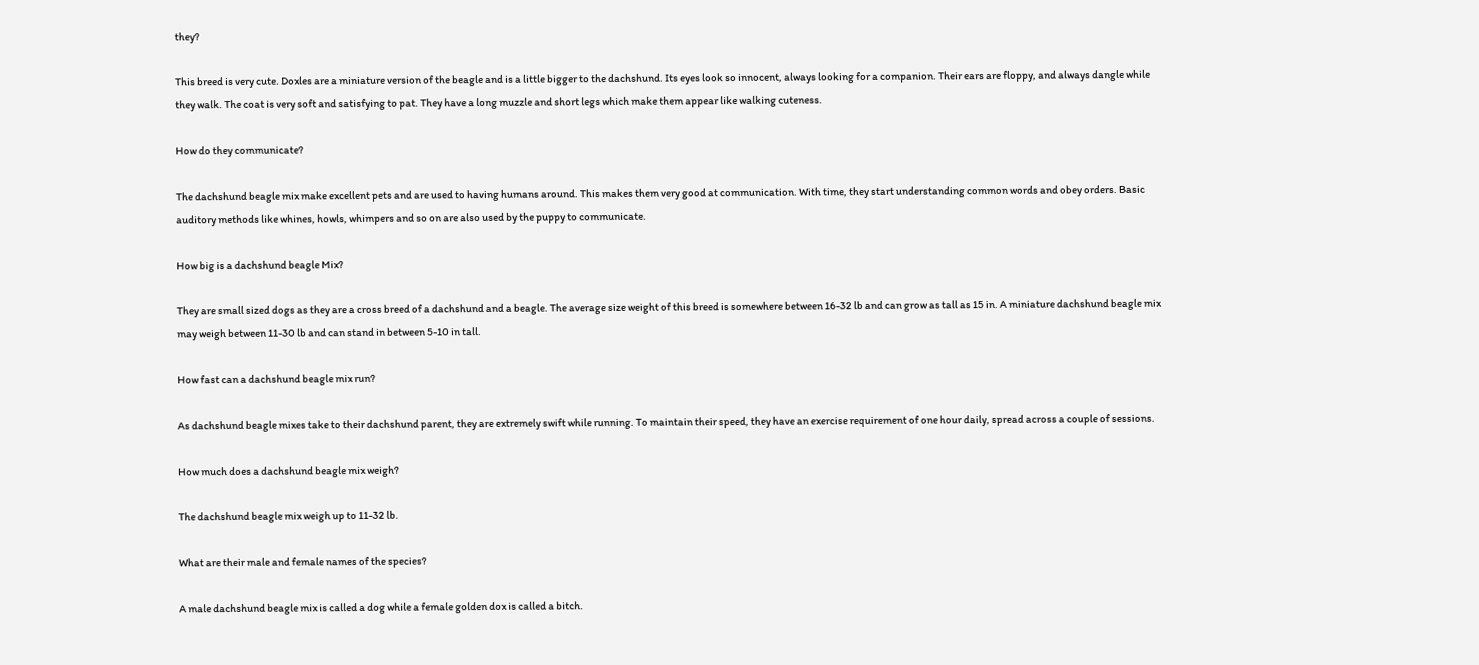they?

This breed is very cute. Doxles are a miniature version of the beagle and is a little bigger to the dachshund. Its eyes look so innocent, always looking for a companion. Their ears are floppy, and always dangle while they walk. The coat is very soft and satisfying to pat. They have a long muzzle and short legs which make them appear like walking cuteness.

How do they communicate?

The dachshund beagle mix make excellent pets and are used to having humans around. This makes them very good at communication. With time, they start understanding common words and obey orders. Basic auditory methods like whines, howls, whimpers and so on are also used by the puppy to communicate.

How big is a dachshund beagle Mix?

They are small sized dogs as they are a cross breed of a dachshund and a beagle. The average size weight of this breed is somewhere between 16-32 lb and can grow as tall as 15 in. A miniature dachshund beagle mix may weigh between 11-30 lb and can stand in between 5-10 in tall.

How fast can a dachshund beagle mix run?

As dachshund beagle mixes take to their dachshund parent, they are extremely swift while running. To maintain their speed, they have an exercise requirement of one hour daily, spread across a couple of sessions.

How much does a dachshund beagle mix weigh?

The dachshund beagle mix weigh up to 11-32 lb.

What are their male and female names of the species?

A male dachshund beagle mix is called a dog while a female golden dox is called a bitch.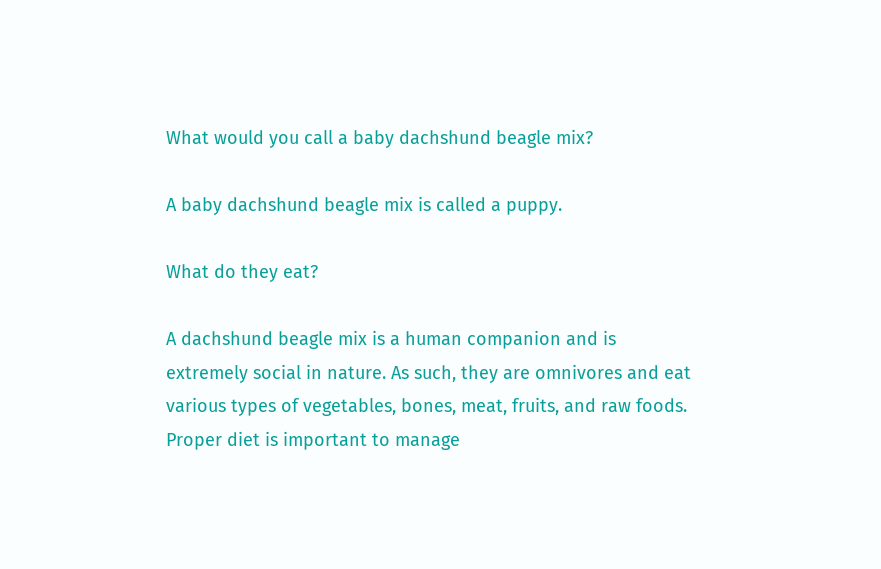What would you call a baby dachshund beagle mix?

A baby dachshund beagle mix is called a puppy.

What do they eat?

A dachshund beagle mix is a human companion and is extremely social in nature. As such, they are omnivores and eat various types of vegetables, bones, meat, fruits, and raw foods. Proper diet is important to manage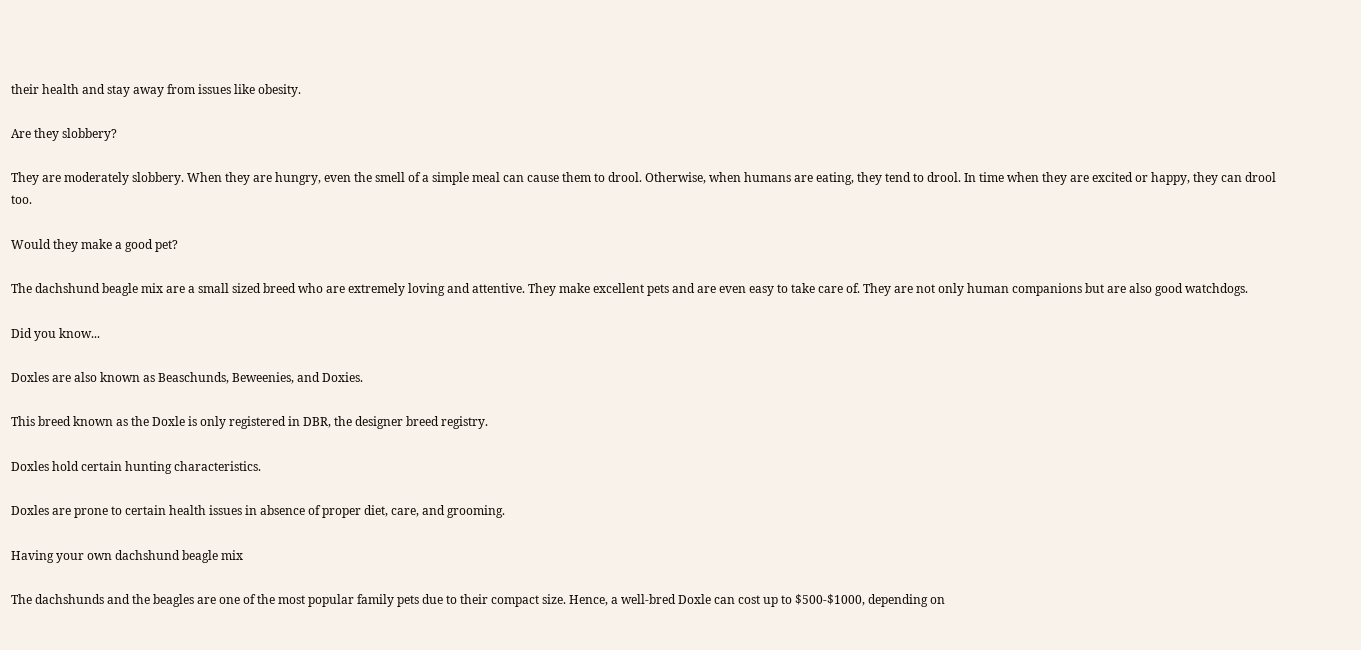their health and stay away from issues like obesity.

Are they slobbery?

They are moderately slobbery. When they are hungry, even the smell of a simple meal can cause them to drool. Otherwise, when humans are eating, they tend to drool. In time when they are excited or happy, they can drool too.

Would they make a good pet?

The dachshund beagle mix are a small sized breed who are extremely loving and attentive. They make excellent pets and are even easy to take care of. They are not only human companions but are also good watchdogs.

Did you know...

Doxles are also known as Beaschunds, Beweenies, and Doxies.

This breed known as the Doxle is only registered in DBR, the designer breed registry.

Doxles hold certain hunting characteristics.

Doxles are prone to certain health issues in absence of proper diet, care, and grooming.

Having your own dachshund beagle mix

The dachshunds and the beagles are one of the most popular family pets due to their compact size. Hence, a well-bred Doxle can cost up to $500-$1000, depending on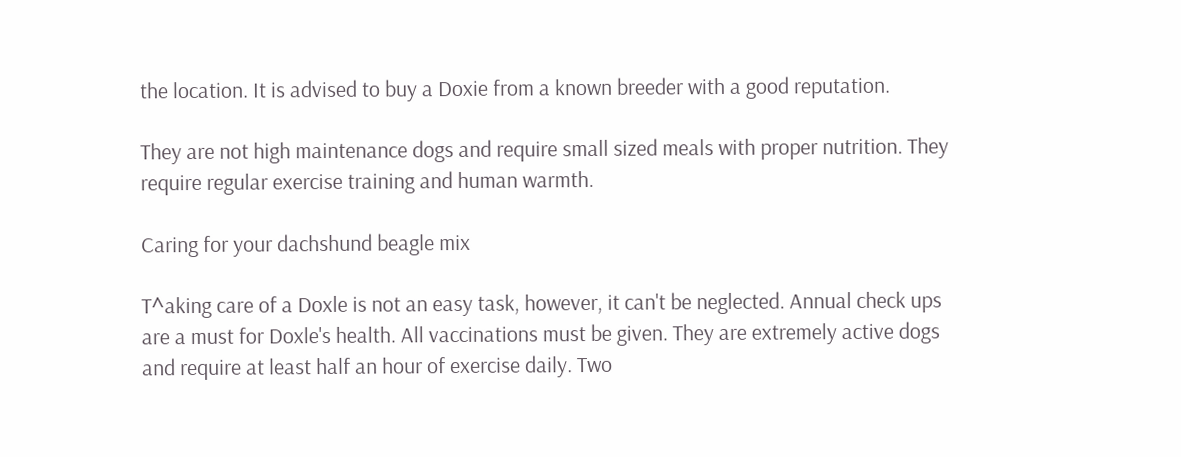the location. It is advised to buy a Doxie from a known breeder with a good reputation.

They are not high maintenance dogs and require small sized meals with proper nutrition. They require regular exercise training and human warmth.

Caring for your dachshund beagle mix

T^aking care of a Doxle is not an easy task, however, it can't be neglected. Annual check ups are a must for Doxle's health. All vaccinations must be given. They are extremely active dogs and require at least half an hour of exercise daily. Two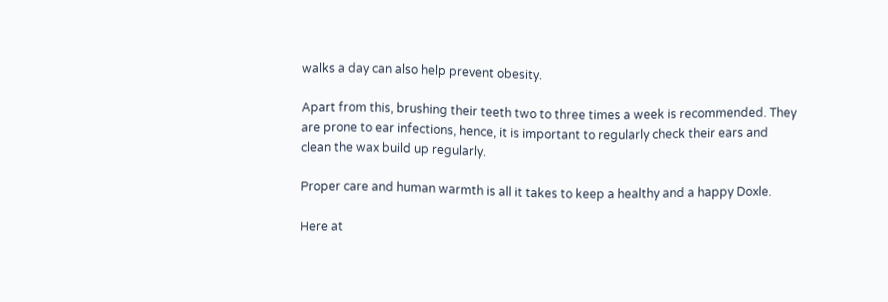walks a day can also help prevent obesity.

Apart from this, brushing their teeth two to three times a week is recommended. They are prone to ear infections, hence, it is important to regularly check their ears and clean the wax build up regularly.

Proper care and human warmth is all it takes to keep a healthy and a happy Doxle.

Here at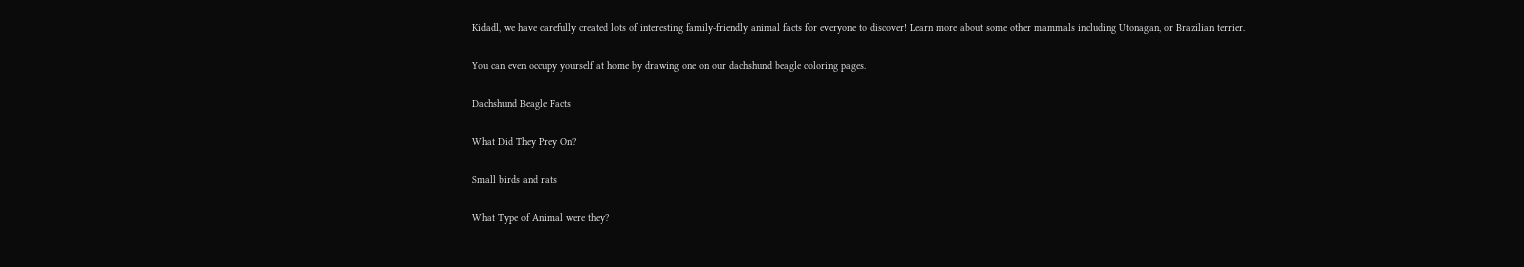Kidadl, we have carefully created lots of interesting family-friendly animal facts for everyone to discover! Learn more about some other mammals including Utonagan, or Brazilian terrier.

You can even occupy yourself at home by drawing one on our dachshund beagle coloring pages.

Dachshund Beagle Facts

What Did They Prey On?

Small birds and rats

What Type of Animal were they?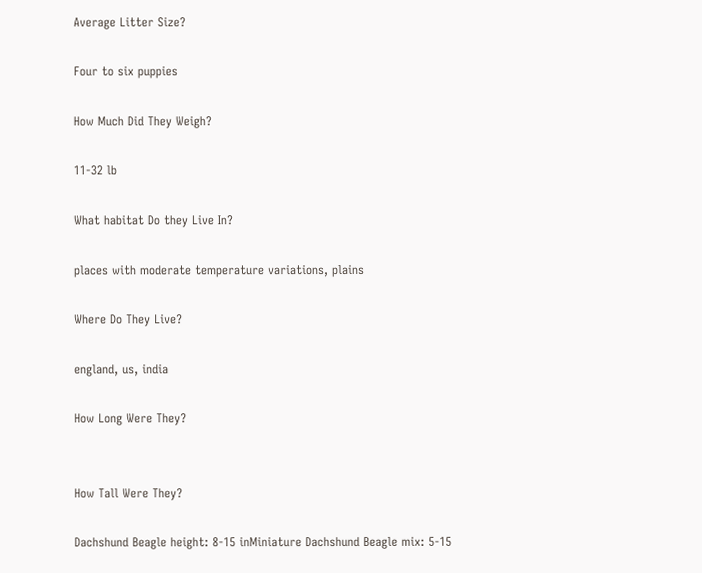Average Litter Size?

Four to six puppies

How Much Did They Weigh?

11-32 lb

What habitat Do they Live In?

places with moderate temperature variations, plains

Where Do They Live?

england, us, india

How Long Were They?


How Tall Were They?

Dachshund Beagle height: 8-15 inMiniature Dachshund Beagle mix: 5-15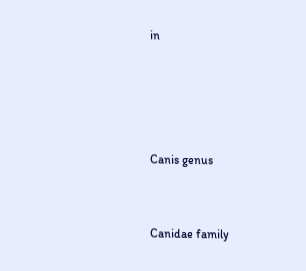in




Canis genus


Canidae family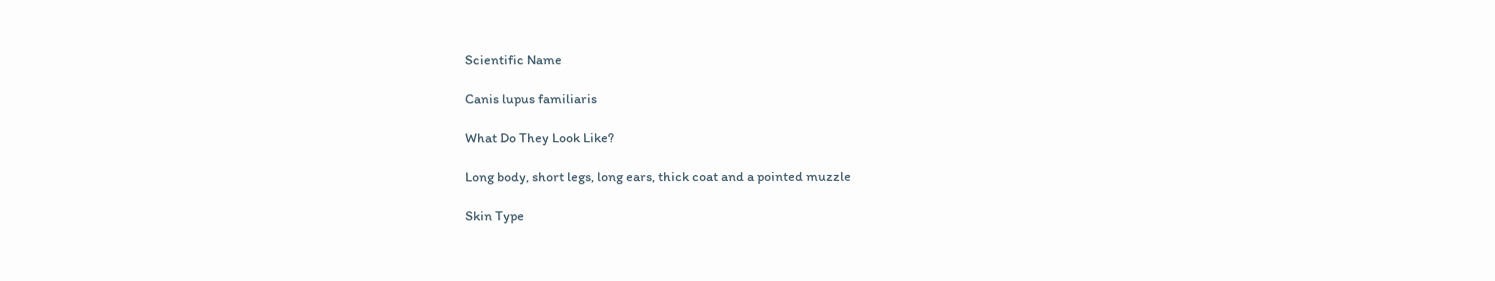Scientific Name

Canis lupus familiaris

What Do They Look Like?

Long body, short legs, long ears, thick coat and a pointed muzzle

Skin Type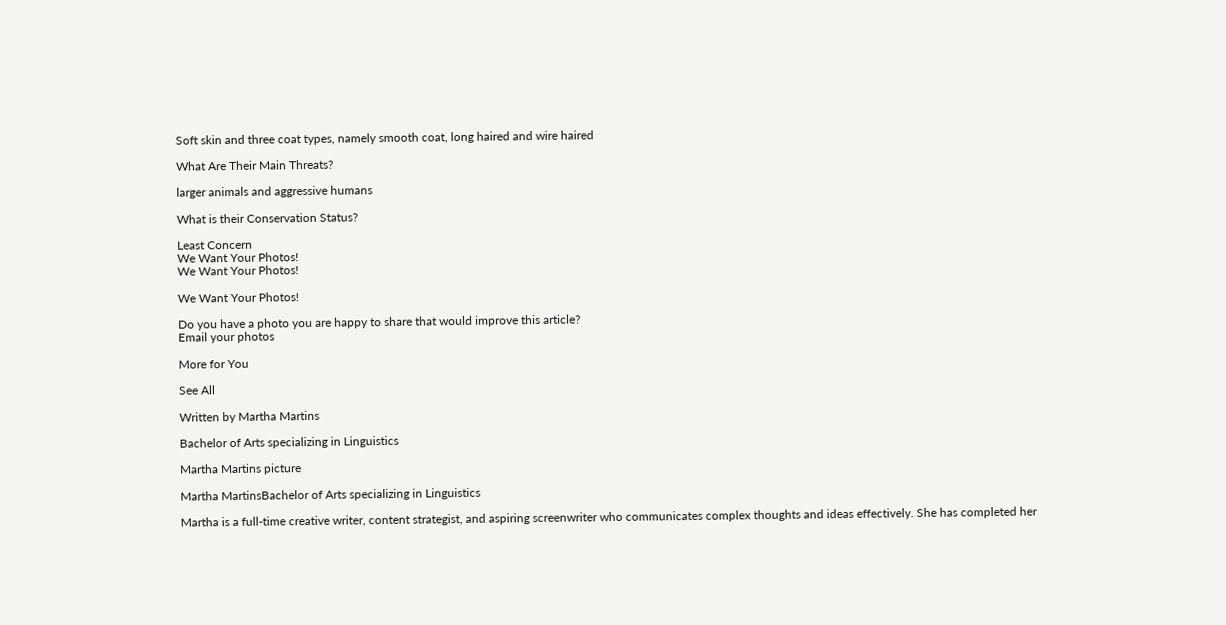Soft skin and three coat types, namely smooth coat, long haired and wire haired

What Are Their Main Threats?

larger animals and aggressive humans

What is their Conservation Status?

Least Concern
We Want Your Photos!
We Want Your Photos!

We Want Your Photos!

Do you have a photo you are happy to share that would improve this article?
Email your photos

More for You

See All

Written by Martha Martins

Bachelor of Arts specializing in Linguistics

Martha Martins picture

Martha MartinsBachelor of Arts specializing in Linguistics

Martha is a full-time creative writer, content strategist, and aspiring screenwriter who communicates complex thoughts and ideas effectively. She has completed her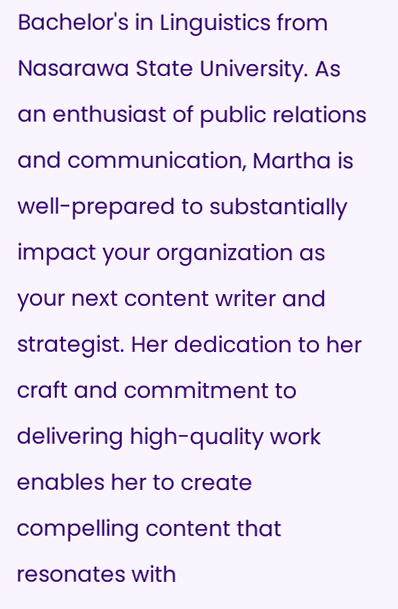Bachelor's in Linguistics from Nasarawa State University. As an enthusiast of public relations and communication, Martha is well-prepared to substantially impact your organization as your next content writer and strategist. Her dedication to her craft and commitment to delivering high-quality work enables her to create compelling content that resonates with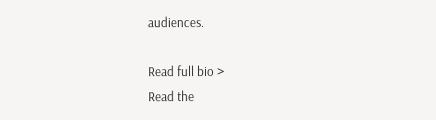audiences.

Read full bio >
Read the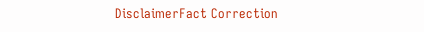DisclaimerFact Correction